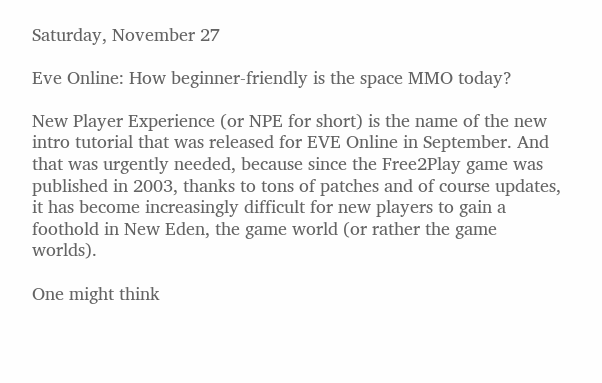Saturday, November 27

Eve Online: How beginner-friendly is the space MMO today?

New Player Experience (or NPE for short) is the name of the new intro tutorial that was released for EVE Online in September. And that was urgently needed, because since the Free2Play game was published in 2003, thanks to tons of patches and of course updates, it has become increasingly difficult for new players to gain a foothold in New Eden, the game world (or rather the game worlds).

One might think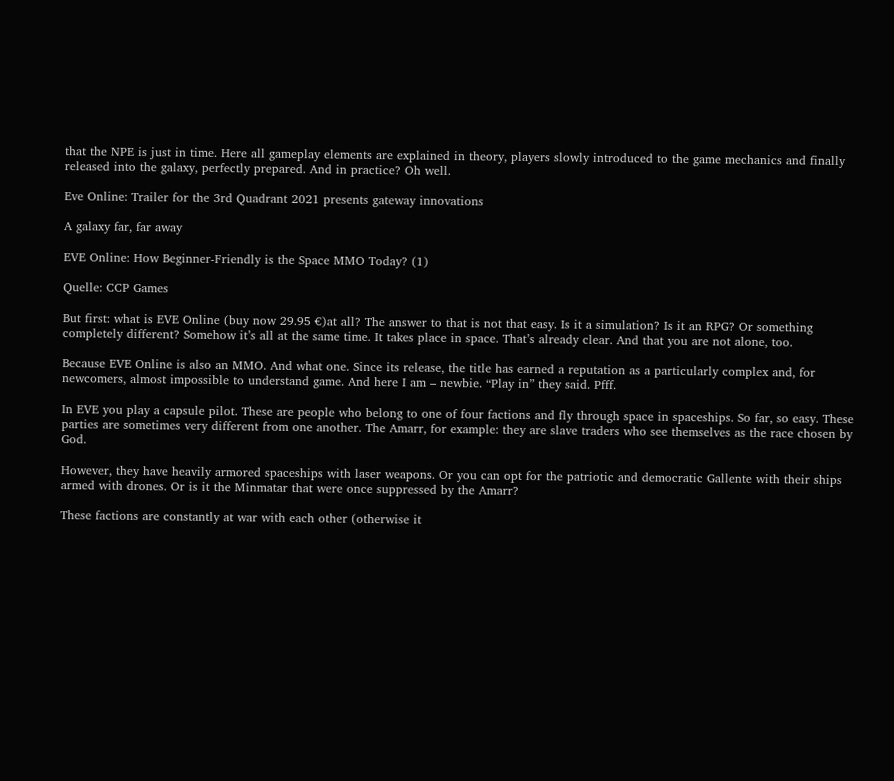that the NPE is just in time. Here all gameplay elements are explained in theory, players slowly introduced to the game mechanics and finally released into the galaxy, perfectly prepared. And in practice? Oh well.

Eve Online: Trailer for the 3rd Quadrant 2021 presents gateway innovations

A galaxy far, far away

EVE Online: How Beginner-Friendly is the Space MMO Today? (1)

Quelle: CCP Games

But first: what is EVE Online (buy now 29.95 €)at all? The answer to that is not that easy. Is it a simulation? Is it an RPG? Or something completely different? Somehow it’s all at the same time. It takes place in space. That’s already clear. And that you are not alone, too.

Because EVE Online is also an MMO. And what one. Since its release, the title has earned a reputation as a particularly complex and, for newcomers, almost impossible to understand game. And here I am – newbie. “Play in” they said. Pfff.

In EVE you play a capsule pilot. These are people who belong to one of four factions and fly through space in spaceships. So far, so easy. These parties are sometimes very different from one another. The Amarr, for example: they are slave traders who see themselves as the race chosen by God.

However, they have heavily armored spaceships with laser weapons. Or you can opt for the patriotic and democratic Gallente with their ships armed with drones. Or is it the Minmatar that were once suppressed by the Amarr?

These factions are constantly at war with each other (otherwise it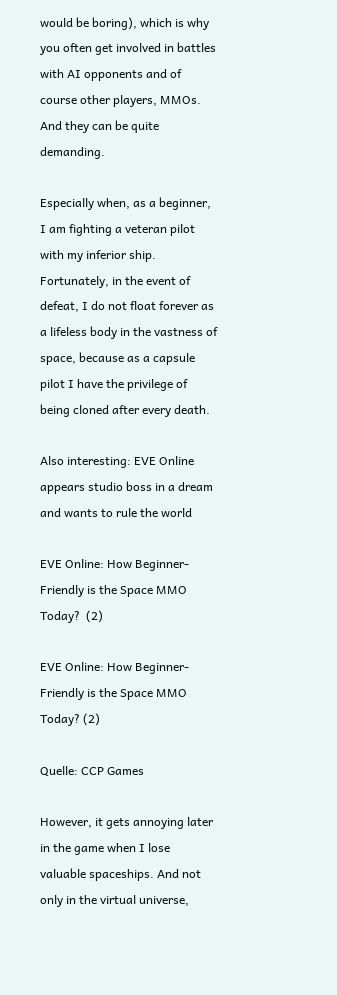would be boring), which is why you often get involved in battles with AI opponents and of course other players, MMOs. And they can be quite demanding.

Especially when, as a beginner, I am fighting a veteran pilot with my inferior ship. Fortunately, in the event of defeat, I do not float forever as a lifeless body in the vastness of space, because as a capsule pilot I have the privilege of being cloned after every death.

Also interesting: EVE Online appears studio boss in a dream and wants to rule the world

EVE Online: How Beginner-Friendly is the Space MMO Today?  (2)

EVE Online: How Beginner-Friendly is the Space MMO Today? (2)

Quelle: CCP Games

However, it gets annoying later in the game when I lose valuable spaceships. And not only in the virtual universe,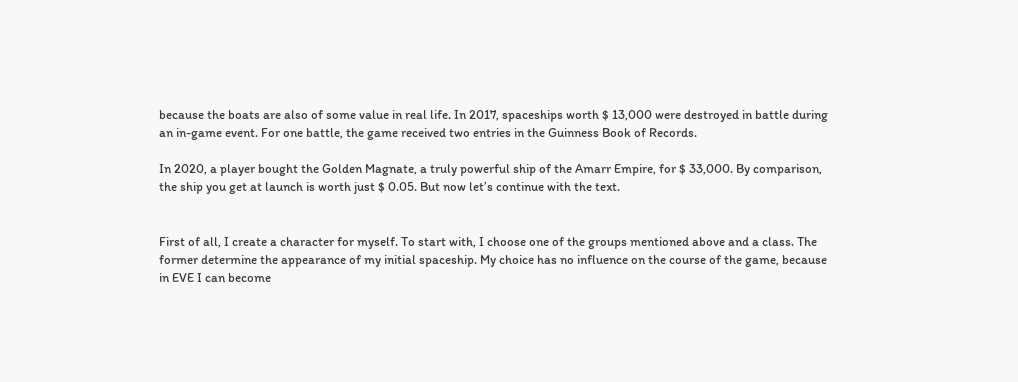because the boats are also of some value in real life. In 2017, spaceships worth $ 13,000 were destroyed in battle during an in-game event. For one battle, the game received two entries in the Guinness Book of Records.

In 2020, a player bought the Golden Magnate, a truly powerful ship of the Amarr Empire, for $ 33,000. By comparison, the ship you get at launch is worth just $ 0.05. But now let’s continue with the text.


First of all, I create a character for myself. To start with, I choose one of the groups mentioned above and a class. The former determine the appearance of my initial spaceship. My choice has no influence on the course of the game, because in EVE I can become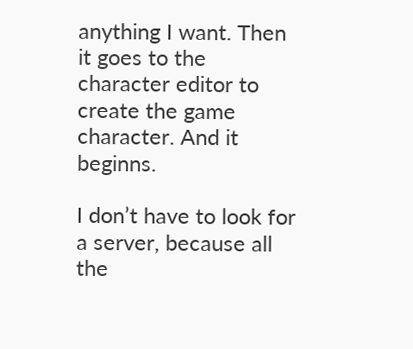anything I want. Then it goes to the character editor to create the game character. And it beginns.

I don’t have to look for a server, because all the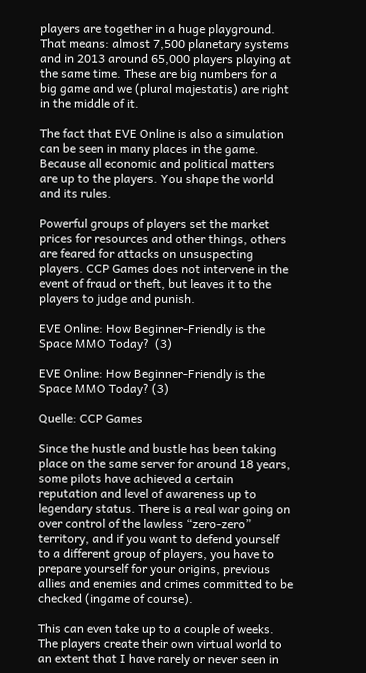players are together in a huge playground. That means: almost 7,500 planetary systems and in 2013 around 65,000 players playing at the same time. These are big numbers for a big game and we (plural majestatis) are right in the middle of it.

The fact that EVE Online is also a simulation can be seen in many places in the game. Because all economic and political matters are up to the players. You shape the world and its rules.

Powerful groups of players set the market prices for resources and other things, others are feared for attacks on unsuspecting players. CCP Games does not intervene in the event of fraud or theft, but leaves it to the players to judge and punish.

EVE Online: How Beginner-Friendly is the Space MMO Today?  (3)

EVE Online: How Beginner-Friendly is the Space MMO Today? (3)

Quelle: CCP Games

Since the hustle and bustle has been taking place on the same server for around 18 years, some pilots have achieved a certain reputation and level of awareness up to legendary status. There is a real war going on over control of the lawless “zero-zero” territory, and if you want to defend yourself to a different group of players, you have to prepare yourself for your origins, previous allies and enemies and crimes committed to be checked (ingame of course).

This can even take up to a couple of weeks. The players create their own virtual world to an extent that I have rarely or never seen in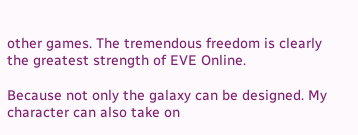other games. The tremendous freedom is clearly the greatest strength of EVE Online.

Because not only the galaxy can be designed. My character can also take on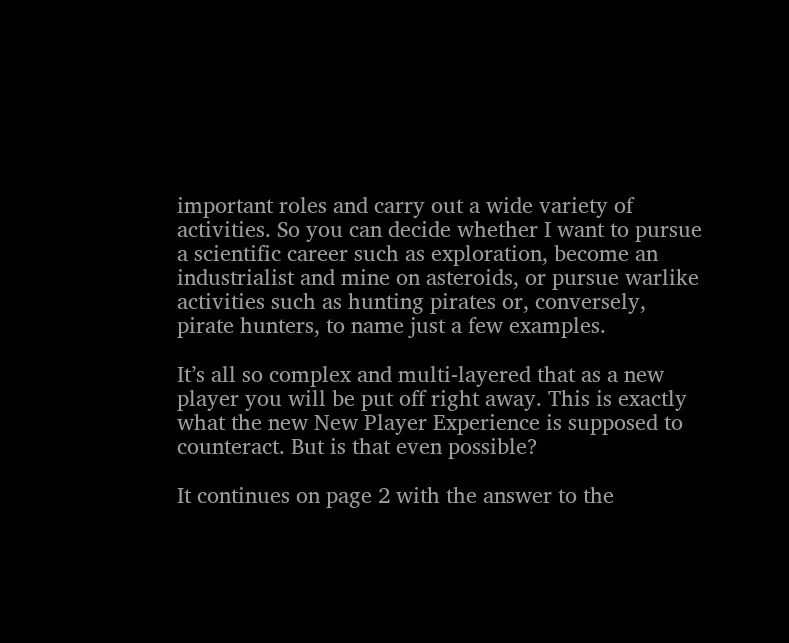important roles and carry out a wide variety of activities. So you can decide whether I want to pursue a scientific career such as exploration, become an industrialist and mine on asteroids, or pursue warlike activities such as hunting pirates or, conversely, pirate hunters, to name just a few examples.

It’s all so complex and multi-layered that as a new player you will be put off right away. This is exactly what the new New Player Experience is supposed to counteract. But is that even possible?

It continues on page 2 with the answer to the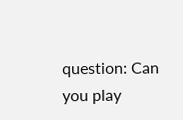question: Can you play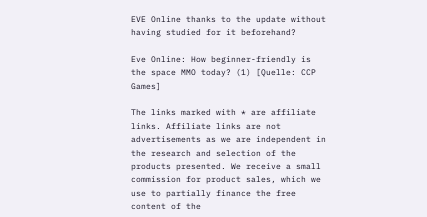EVE Online thanks to the update without having studied for it beforehand?

Eve Online: How beginner-friendly is the space MMO today? (1) [Quelle: CCP Games]

The links marked with * are affiliate links. Affiliate links are not advertisements as we are independent in the research and selection of the products presented. We receive a small commission for product sales, which we use to partially finance the free content of the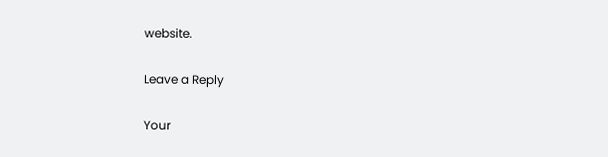website.

Leave a Reply

Your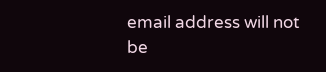email address will not be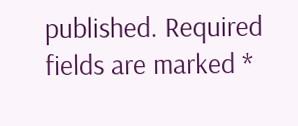published. Required fields are marked *